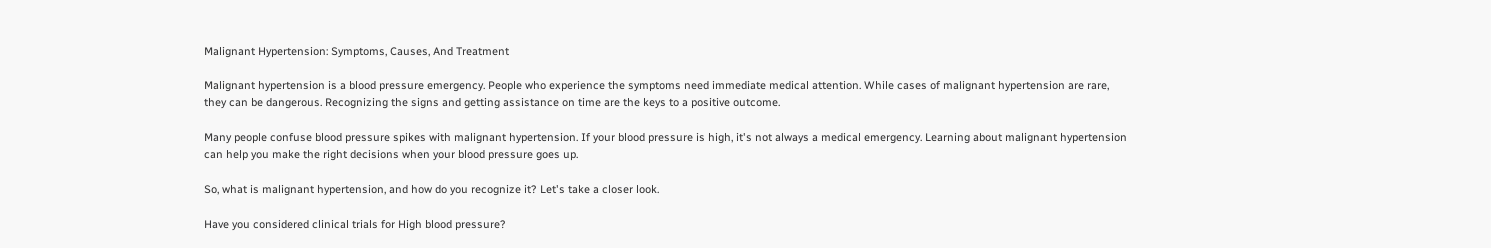Malignant Hypertension: Symptoms, Causes, And Treatment

Malignant hypertension is a blood pressure emergency. People who experience the symptoms need immediate medical attention. While cases of malignant hypertension are rare, they can be dangerous. Recognizing the signs and getting assistance on time are the keys to a positive outcome.

Many people confuse blood pressure spikes with malignant hypertension. If your blood pressure is high, it's not always a medical emergency. Learning about malignant hypertension can help you make the right decisions when your blood pressure goes up.

So, what is malignant hypertension, and how do you recognize it? Let's take a closer look.

Have you considered clinical trials for High blood pressure?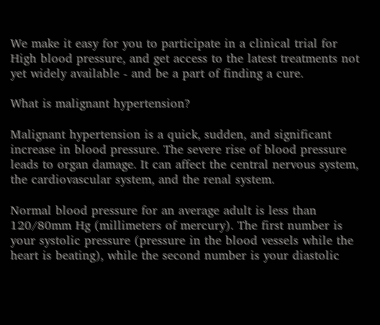We make it easy for you to participate in a clinical trial for High blood pressure, and get access to the latest treatments not yet widely available - and be a part of finding a cure.

What is malignant hypertension?

Malignant hypertension is a quick, sudden, and significant increase in blood pressure. The severe rise of blood pressure leads to organ damage. It can affect the central nervous system, the cardiovascular system, and the renal system.

Normal blood pressure for an average adult is less than 120/80mm Hg (millimeters of mercury). The first number is your systolic pressure (pressure in the blood vessels while the heart is beating), while the second number is your diastolic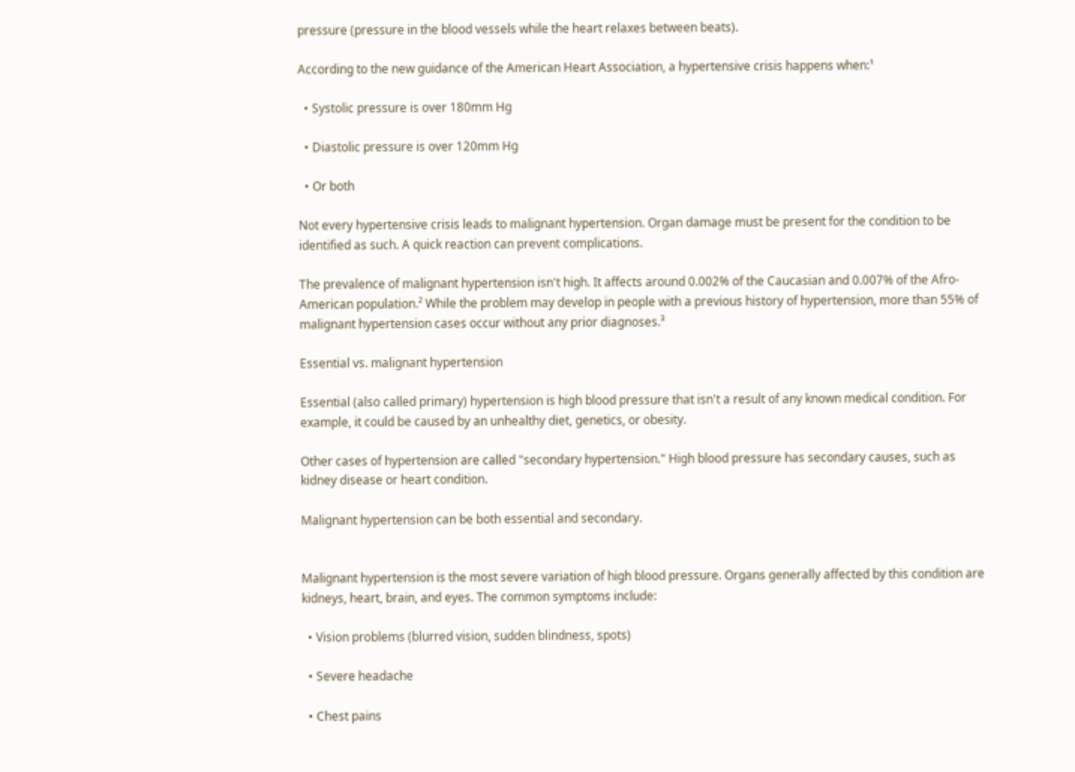pressure (pressure in the blood vessels while the heart relaxes between beats).

According to the new guidance of the American Heart Association, a hypertensive crisis happens when:¹

  • Systolic pressure is over 180mm Hg

  • Diastolic pressure is over 120mm Hg

  • Or both

Not every hypertensive crisis leads to malignant hypertension. Organ damage must be present for the condition to be identified as such. A quick reaction can prevent complications.

The prevalence of malignant hypertension isn't high. It affects around 0.002% of the Caucasian and 0.007% of the Afro-American population.² While the problem may develop in people with a previous history of hypertension, more than 55% of malignant hypertension cases occur without any prior diagnoses.³

Essential vs. malignant hypertension

Essential (also called primary) hypertension is high blood pressure that isn't a result of any known medical condition. For example, it could be caused by an unhealthy diet, genetics, or obesity.

Other cases of hypertension are called "secondary hypertension." High blood pressure has secondary causes, such as kidney disease or heart condition.

Malignant hypertension can be both essential and secondary.


Malignant hypertension is the most severe variation of high blood pressure. Organs generally affected by this condition are kidneys, heart, brain, and eyes. The common symptoms include:

  • Vision problems (blurred vision, sudden blindness, spots)

  • Severe headache

  • Chest pains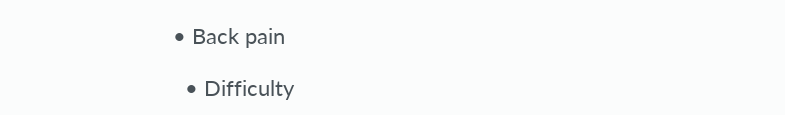• Back pain

  • Difficulty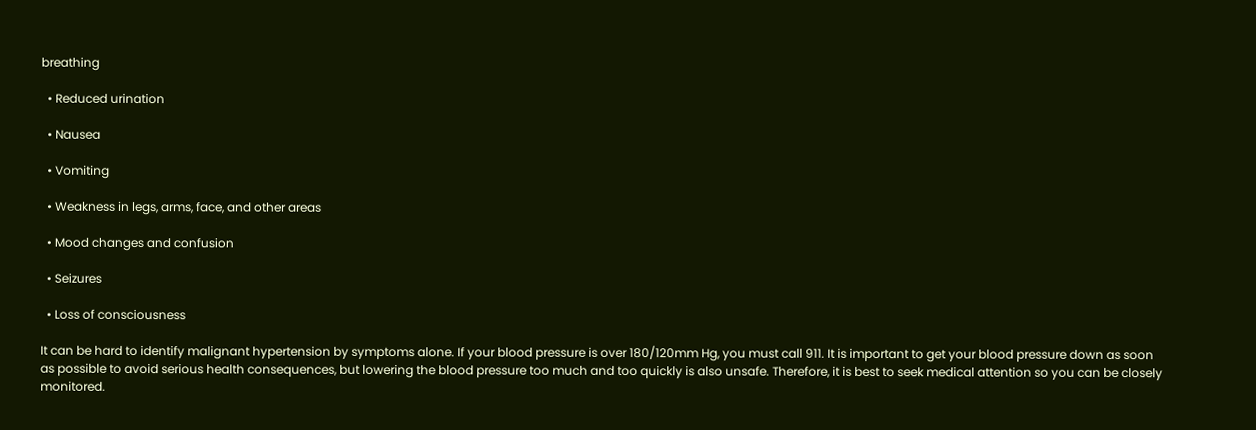breathing

  • Reduced urination

  • Nausea

  • Vomiting

  • Weakness in legs, arms, face, and other areas

  • Mood changes and confusion

  • Seizures

  • Loss of consciousness

It can be hard to identify malignant hypertension by symptoms alone. If your blood pressure is over 180/120mm Hg, you must call 911. It is important to get your blood pressure down as soon as possible to avoid serious health consequences, but lowering the blood pressure too much and too quickly is also unsafe. Therefore, it is best to seek medical attention so you can be closely monitored.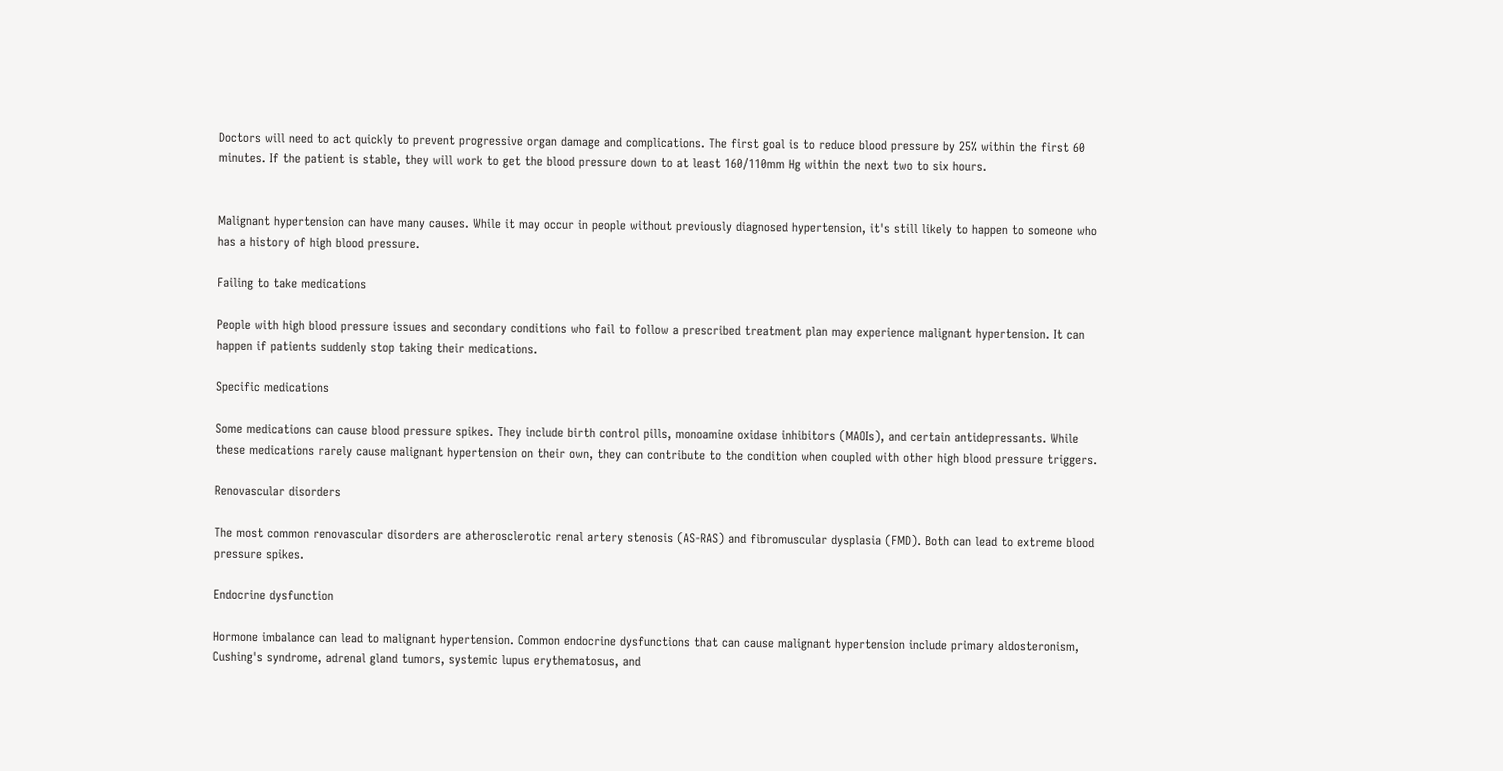Doctors will need to act quickly to prevent progressive organ damage and complications. The first goal is to reduce blood pressure by 25% within the first 60 minutes. If the patient is stable, they will work to get the blood pressure down to at least 160/110mm Hg within the next two to six hours.


Malignant hypertension can have many causes. While it may occur in people without previously diagnosed hypertension, it's still likely to happen to someone who has a history of high blood pressure.

Failing to take medications

People with high blood pressure issues and secondary conditions who fail to follow a prescribed treatment plan may experience malignant hypertension. It can happen if patients suddenly stop taking their medications.

Specific medications

Some medications can cause blood pressure spikes. They include birth control pills, monoamine oxidase inhibitors (MAOIs), and certain antidepressants. While these medications rarely cause malignant hypertension on their own, they can contribute to the condition when coupled with other high blood pressure triggers.

Renovascular disorders

The most common renovascular disorders are atherosclerotic renal artery stenosis (AS-RAS) and fibromuscular dysplasia (FMD). Both can lead to extreme blood pressure spikes.

Endocrine dysfunction

Hormone imbalance can lead to malignant hypertension. Common endocrine dysfunctions that can cause malignant hypertension include primary aldosteronism, Cushing's syndrome, adrenal gland tumors, systemic lupus erythematosus, and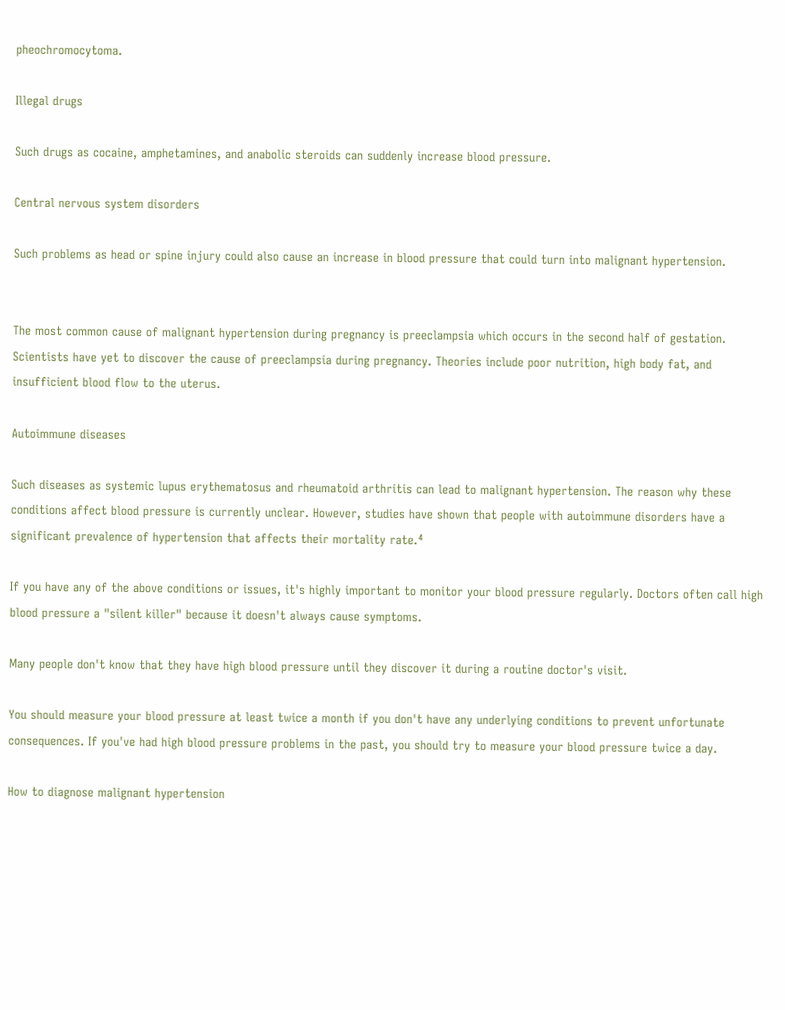pheochromocytoma.

Illegal drugs

Such drugs as cocaine, amphetamines, and anabolic steroids can suddenly increase blood pressure.

Central nervous system disorders

Such problems as head or spine injury could also cause an increase in blood pressure that could turn into malignant hypertension.


The most common cause of malignant hypertension during pregnancy is preeclampsia which occurs in the second half of gestation. Scientists have yet to discover the cause of preeclampsia during pregnancy. Theories include poor nutrition, high body fat, and insufficient blood flow to the uterus.

Autoimmune diseases

Such diseases as systemic lupus erythematosus and rheumatoid arthritis can lead to malignant hypertension. The reason why these conditions affect blood pressure is currently unclear. However, studies have shown that people with autoimmune disorders have a significant prevalence of hypertension that affects their mortality rate.⁴

If you have any of the above conditions or issues, it's highly important to monitor your blood pressure regularly. Doctors often call high blood pressure a "silent killer" because it doesn't always cause symptoms.

Many people don't know that they have high blood pressure until they discover it during a routine doctor's visit.

You should measure your blood pressure at least twice a month if you don't have any underlying conditions to prevent unfortunate consequences. If you've had high blood pressure problems in the past, you should try to measure your blood pressure twice a day.

How to diagnose malignant hypertension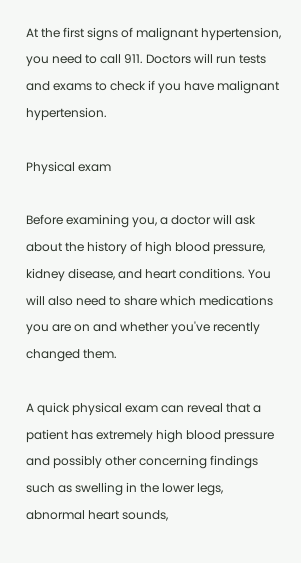At the first signs of malignant hypertension, you need to call 911. Doctors will run tests and exams to check if you have malignant hypertension.

Physical exam

Before examining you, a doctor will ask about the history of high blood pressure, kidney disease, and heart conditions. You will also need to share which medications you are on and whether you've recently changed them.

A quick physical exam can reveal that a patient has extremely high blood pressure and possibly other concerning findings such as swelling in the lower legs, abnormal heart sounds,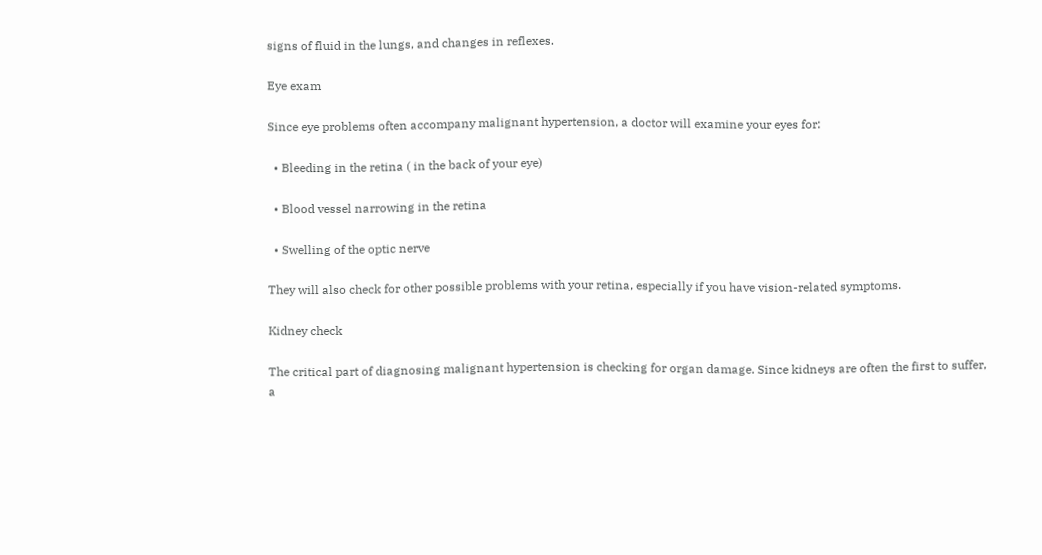signs of fluid in the lungs, and changes in reflexes.

Eye exam

Since eye problems often accompany malignant hypertension, a doctor will examine your eyes for:

  • Bleeding in the retina ( in the back of your eye)

  • Blood vessel narrowing in the retina

  • Swelling of the optic nerve

They will also check for other possible problems with your retina, especially if you have vision-related symptoms.

Kidney check

The critical part of diagnosing malignant hypertension is checking for organ damage. Since kidneys are often the first to suffer, a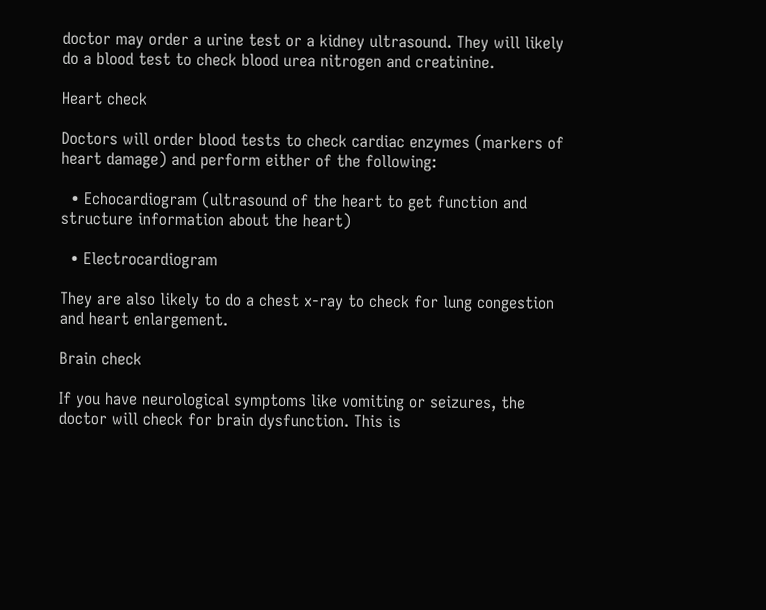doctor may order a urine test or a kidney ultrasound. They will likely do a blood test to check blood urea nitrogen and creatinine.

Heart check

Doctors will order blood tests to check cardiac enzymes (markers of heart damage) and perform either of the following:

  • Echocardiogram (ultrasound of the heart to get function and structure information about the heart)

  • Electrocardiogram

They are also likely to do a chest x-ray to check for lung congestion and heart enlargement.

Brain check

If you have neurological symptoms like vomiting or seizures, the doctor will check for brain dysfunction. This is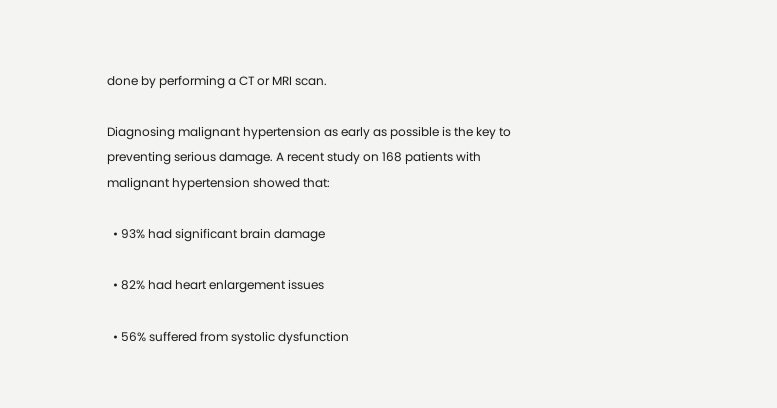done by performing a CT or MRI scan.

Diagnosing malignant hypertension as early as possible is the key to preventing serious damage. A recent study on 168 patients with malignant hypertension showed that:

  • 93% had significant brain damage

  • 82% had heart enlargement issues

  • 56% suffered from systolic dysfunction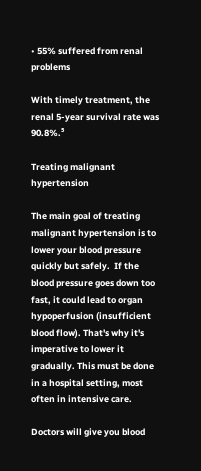• 55% suffered from renal problems

With timely treatment, the renal 5-year survival rate was 90.8%.⁵

Treating malignant hypertension

The main goal of treating malignant hypertension is to lower your blood pressure quickly but safely.  If the blood pressure goes down too fast, it could lead to organ hypoperfusion (insufficient blood flow). That's why it's imperative to lower it gradually. This must be done in a hospital setting, most often in intensive care.

Doctors will give you blood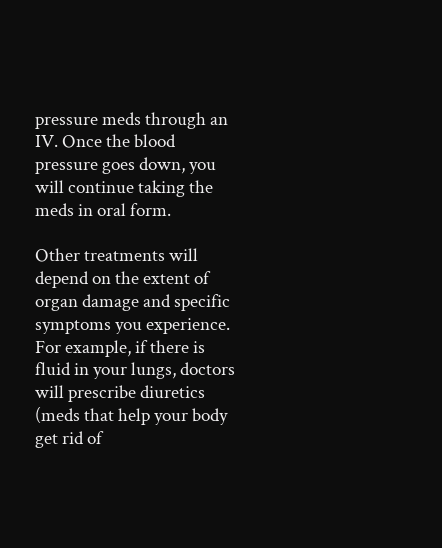pressure meds through an IV. Once the blood pressure goes down, you will continue taking the meds in oral form.

Other treatments will depend on the extent of organ damage and specific symptoms you experience. For example, if there is fluid in your lungs, doctors will prescribe diuretics (meds that help your body get rid of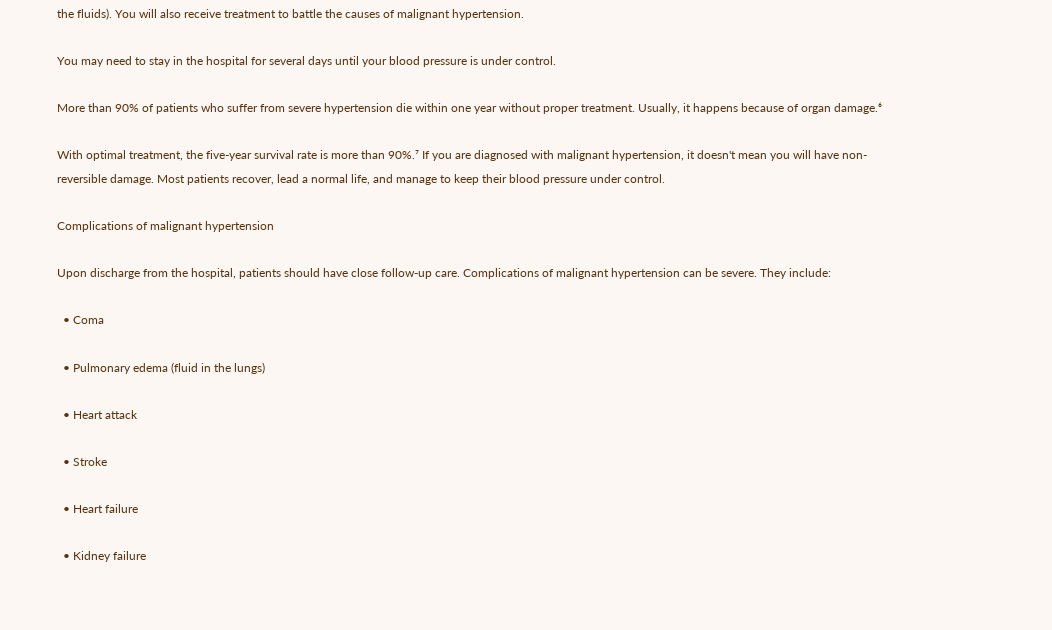the fluids). You will also receive treatment to battle the causes of malignant hypertension.

You may need to stay in the hospital for several days until your blood pressure is under control.

More than 90% of patients who suffer from severe hypertension die within one year without proper treatment. Usually, it happens because of organ damage.⁶

With optimal treatment, the five-year survival rate is more than 90%.⁷ If you are diagnosed with malignant hypertension, it doesn't mean you will have non-reversible damage. Most patients recover, lead a normal life, and manage to keep their blood pressure under control.

Complications of malignant hypertension

Upon discharge from the hospital, patients should have close follow-up care. Complications of malignant hypertension can be severe. They include:

  • Coma

  • Pulmonary edema (fluid in the lungs)

  • Heart attack

  • Stroke

  • Heart failure

  • Kidney failure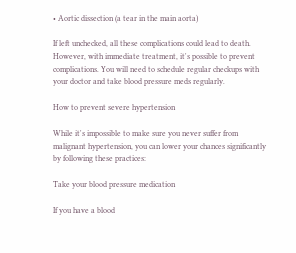• Aortic dissection (a tear in the main aorta)

If left unchecked, all these complications could lead to death. However, with immediate treatment, it's possible to prevent complications. You will need to schedule regular checkups with your doctor and take blood pressure meds regularly.

How to prevent severe hypertension

While it's impossible to make sure you never suffer from malignant hypertension, you can lower your chances significantly by following these practices:

Take your blood pressure medication

If you have a blood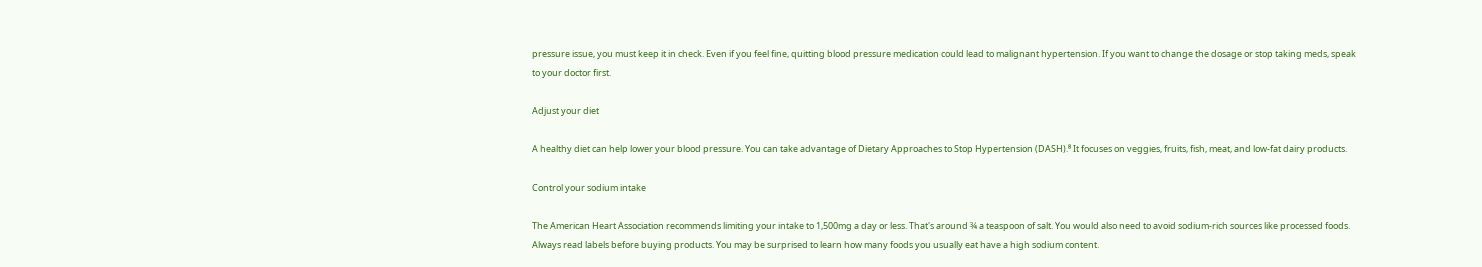pressure issue, you must keep it in check. Even if you feel fine, quitting blood pressure medication could lead to malignant hypertension. If you want to change the dosage or stop taking meds, speak to your doctor first.

Adjust your diet

A healthy diet can help lower your blood pressure. You can take advantage of Dietary Approaches to Stop Hypertension (DASH).⁸ It focuses on veggies, fruits, fish, meat, and low-fat dairy products.

Control your sodium intake

The American Heart Association recommends limiting your intake to 1,500mg a day or less. That's around ¾ a teaspoon of salt. You would also need to avoid sodium-rich sources like processed foods. Always read labels before buying products. You may be surprised to learn how many foods you usually eat have a high sodium content.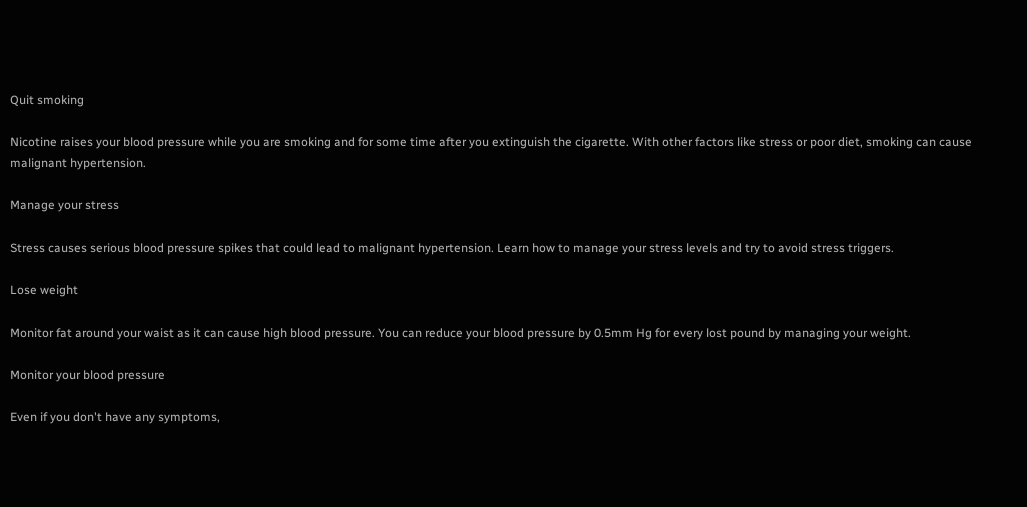Quit smoking

Nicotine raises your blood pressure while you are smoking and for some time after you extinguish the cigarette. With other factors like stress or poor diet, smoking can cause malignant hypertension.

Manage your stress

Stress causes serious blood pressure spikes that could lead to malignant hypertension. Learn how to manage your stress levels and try to avoid stress triggers.

Lose weight

Monitor fat around your waist as it can cause high blood pressure. You can reduce your blood pressure by 0.5mm Hg for every lost pound by managing your weight.

Monitor your blood pressure

Even if you don't have any symptoms,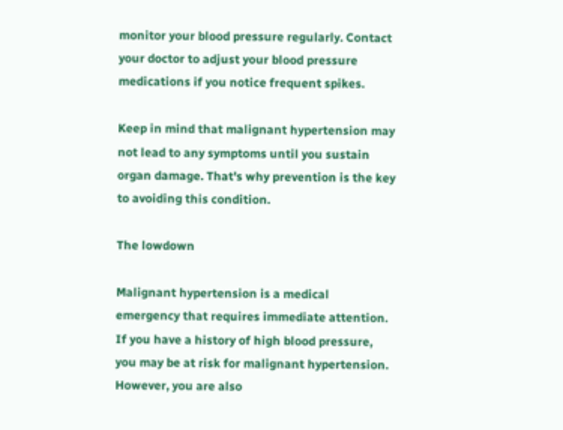monitor your blood pressure regularly. Contact your doctor to adjust your blood pressure medications if you notice frequent spikes.

Keep in mind that malignant hypertension may not lead to any symptoms until you sustain organ damage. That's why prevention is the key to avoiding this condition.

The lowdown

Malignant hypertension is a medical emergency that requires immediate attention. If you have a history of high blood pressure, you may be at risk for malignant hypertension. However, you are also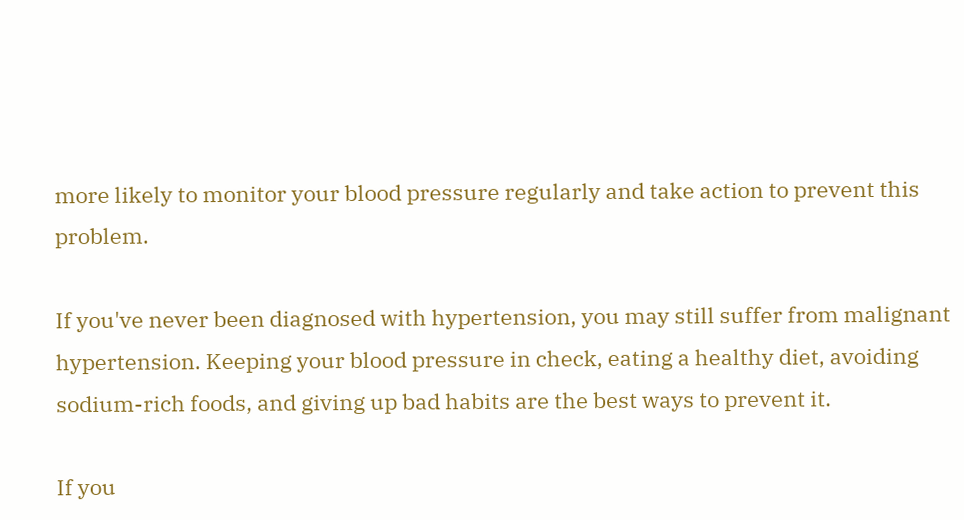more likely to monitor your blood pressure regularly and take action to prevent this problem.

If you've never been diagnosed with hypertension, you may still suffer from malignant hypertension. Keeping your blood pressure in check, eating a healthy diet, avoiding sodium-rich foods, and giving up bad habits are the best ways to prevent it.

If you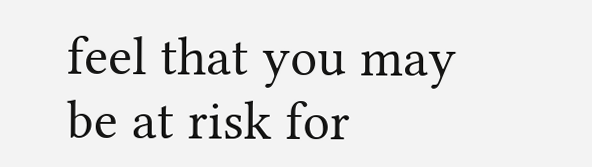feel that you may be at risk for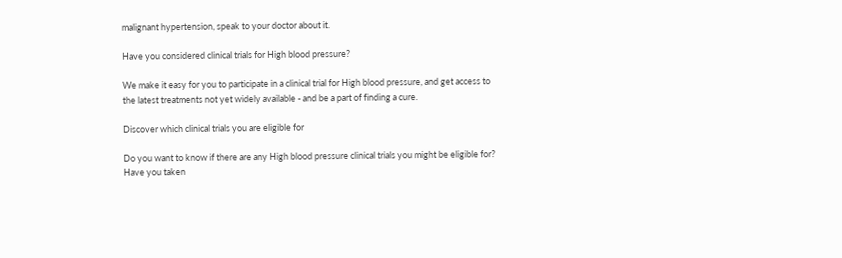malignant hypertension, speak to your doctor about it.

Have you considered clinical trials for High blood pressure?

We make it easy for you to participate in a clinical trial for High blood pressure, and get access to the latest treatments not yet widely available - and be a part of finding a cure.

Discover which clinical trials you are eligible for

Do you want to know if there are any High blood pressure clinical trials you might be eligible for?
Have you taken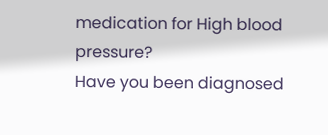medication for High blood pressure?
Have you been diagnosed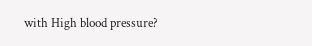with High blood pressure?